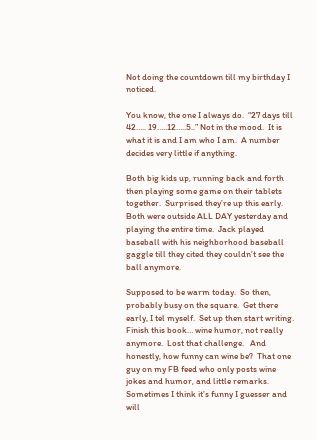Not doing the countdown till my birthday I noticed.

You know, the one I always do.  “27 days till 42….. 19…..12…..5..” Not in the mood.  It is what it is and I am who I am.  A number decides very little if anything.

Both big kids up, running back and forth then playing some game on their tablets together.  Surprised they’re up this early.  Both were outside ALL DAY yesterday and playing the entire time.  Jack played baseball with his neighborhood baseball gaggle till they cited they couldn’t see the ball anymore.

Supposed to be warm today.  So then, probably busy on the square.  Get there early, I tel myself.  Set up then start writing.  Finish this book… wine humor, not really anymore.  Lost that challenge.   And honestly, how funny can wine be?  That one guy on my FB feed who only posts wine jokes and humor, and little remarks.  Sometimes I think it’s funny I guesser and will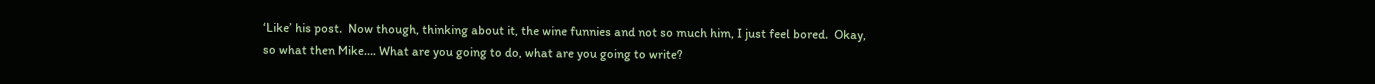‘Like’ his post.  Now though, thinking about it, the wine funnies and not so much him, I just feel bored.  Okay, so what then Mike…. What are you going to do, what are you going to write?